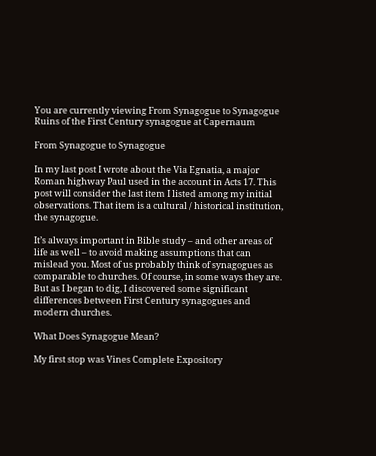You are currently viewing From Synagogue to Synagogue
Ruins of the First Century synagogue at Capernaum

From Synagogue to Synagogue

In my last post I wrote about the Via Egnatia, a major Roman highway Paul used in the account in Acts 17. This post will consider the last item I listed among my initial observations. That item is a cultural / historical institution, the synagogue.

It’s always important in Bible study – and other areas of life as well – to avoid making assumptions that can mislead you. Most of us probably think of synagogues as comparable to churches. Of course, in some ways they are. But as I began to dig, I discovered some significant differences between First Century synagogues and modern churches.

What Does Synagogue Mean?

My first stop was Vines Complete Expository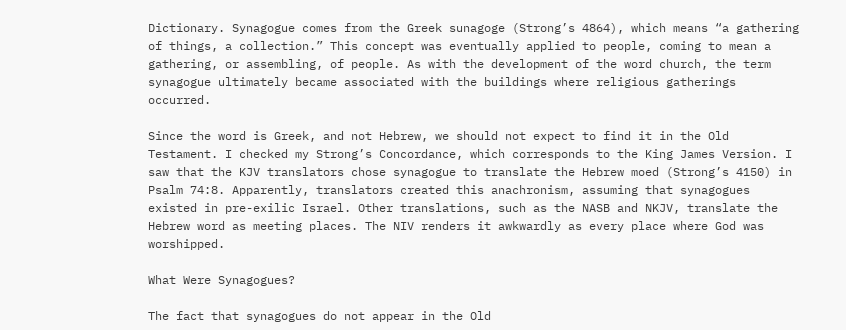Dictionary. Synagogue comes from the Greek sunagoge (Strong’s 4864), which means “a gathering of things, a collection.” This concept was eventually applied to people, coming to mean a gathering, or assembling, of people. As with the development of the word church, the term synagogue ultimately became associated with the buildings where religious gatherings occurred.

Since the word is Greek, and not Hebrew, we should not expect to find it in the Old Testament. I checked my Strong’s Concordance, which corresponds to the King James Version. I saw that the KJV translators chose synagogue to translate the Hebrew moed (Strong’s 4150) in Psalm 74:8. Apparently, translators created this anachronism, assuming that synagogues existed in pre-exilic Israel. Other translations, such as the NASB and NKJV, translate the Hebrew word as meeting places. The NIV renders it awkwardly as every place where God was worshipped.

What Were Synagogues?

The fact that synagogues do not appear in the Old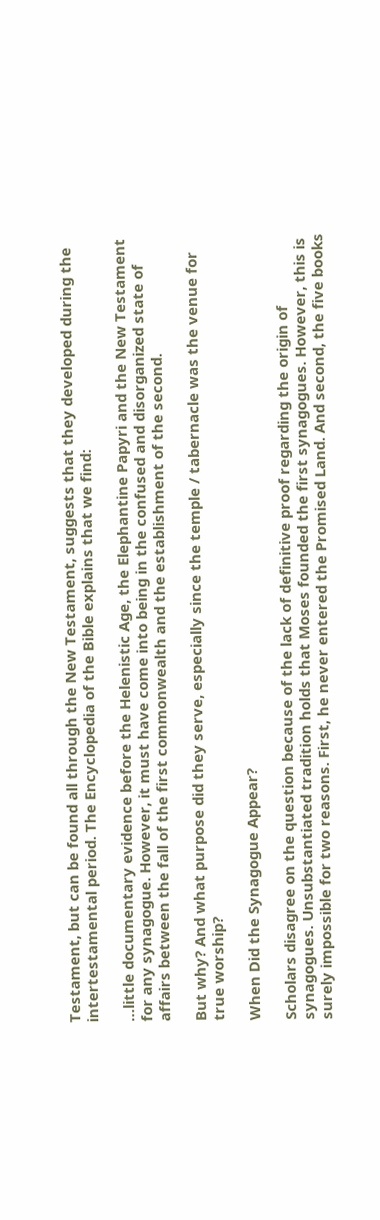Testament, but can be found all through the New Testament, suggests that they developed during the intertestamental period. The Encyclopedia of the Bible explains that we find:

…little documentary evidence before the Helenistic Age, the Elephantine Papyri and the New Testament for any synagogue. However, it must have come into being in the confused and disorganized state of affairs between the fall of the first commonwealth and the establishment of the second.

But why? And what purpose did they serve, especially since the temple / tabernacle was the venue for true worship?

When Did the Synagogue Appear?

Scholars disagree on the question because of the lack of definitive proof regarding the origin of synagogues. Unsubstantiated tradition holds that Moses founded the first synagogues. However, this is surely impossible for two reasons. First, he never entered the Promised Land. And second, the five books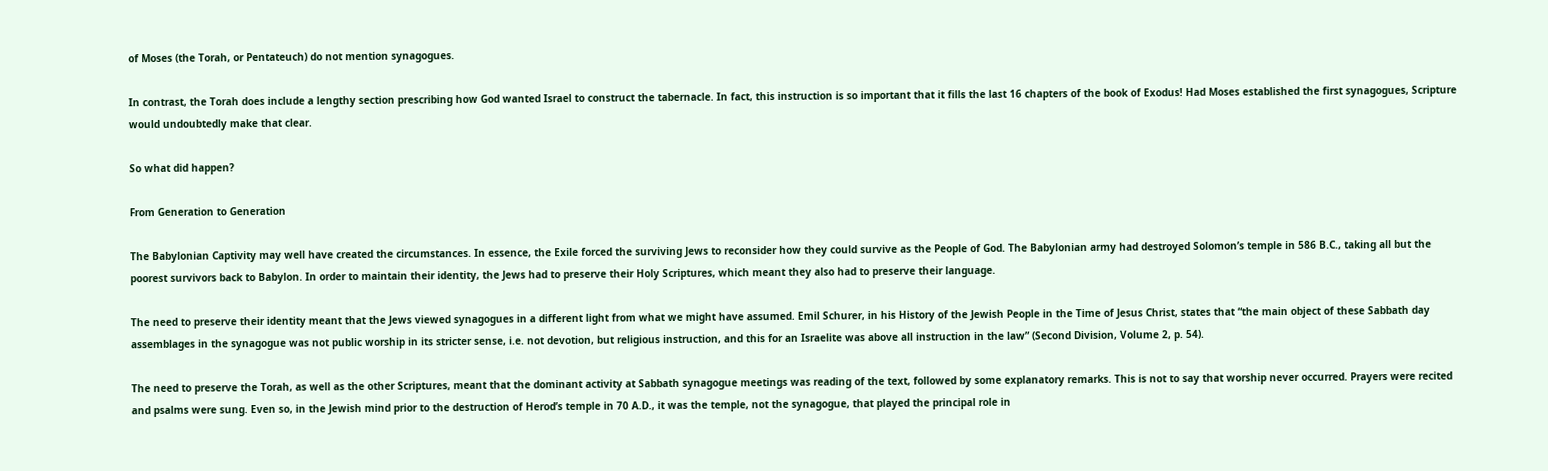of Moses (the Torah, or Pentateuch) do not mention synagogues.

In contrast, the Torah does include a lengthy section prescribing how God wanted Israel to construct the tabernacle. In fact, this instruction is so important that it fills the last 16 chapters of the book of Exodus! Had Moses established the first synagogues, Scripture would undoubtedly make that clear.

So what did happen?

From Generation to Generation

The Babylonian Captivity may well have created the circumstances. In essence, the Exile forced the surviving Jews to reconsider how they could survive as the People of God. The Babylonian army had destroyed Solomon’s temple in 586 B.C., taking all but the poorest survivors back to Babylon. In order to maintain their identity, the Jews had to preserve their Holy Scriptures, which meant they also had to preserve their language.

The need to preserve their identity meant that the Jews viewed synagogues in a different light from what we might have assumed. Emil Schurer, in his History of the Jewish People in the Time of Jesus Christ, states that “the main object of these Sabbath day assemblages in the synagogue was not public worship in its stricter sense, i.e. not devotion, but religious instruction, and this for an Israelite was above all instruction in the law” (Second Division, Volume 2, p. 54).

The need to preserve the Torah, as well as the other Scriptures, meant that the dominant activity at Sabbath synagogue meetings was reading of the text, followed by some explanatory remarks. This is not to say that worship never occurred. Prayers were recited and psalms were sung. Even so, in the Jewish mind prior to the destruction of Herod’s temple in 70 A.D., it was the temple, not the synagogue, that played the principal role in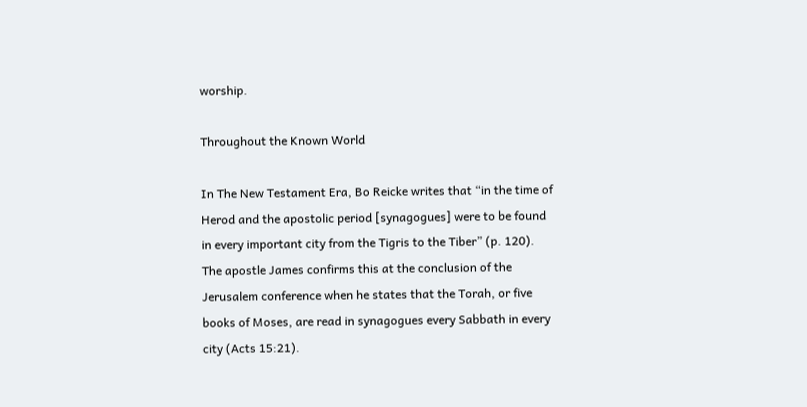worship.

Throughout the Known World

In The New Testament Era, Bo Reicke writes that “in the time of Herod and the apostolic period [synagogues] were to be found in every important city from the Tigris to the Tiber” (p. 120). The apostle James confirms this at the conclusion of the Jerusalem conference when he states that the Torah, or five books of Moses, are read in synagogues every Sabbath in every city (Acts 15:21).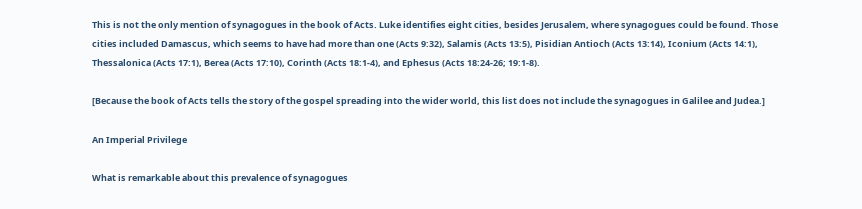This is not the only mention of synagogues in the book of Acts. Luke identifies eight cities, besides Jerusalem, where synagogues could be found. Those cities included Damascus, which seems to have had more than one (Acts 9:32), Salamis (Acts 13:5), Pisidian Antioch (Acts 13:14), Iconium (Acts 14:1), Thessalonica (Acts 17:1), Berea (Acts 17:10), Corinth (Acts 18:1-4), and Ephesus (Acts 18:24-26; 19:1-8).

[Because the book of Acts tells the story of the gospel spreading into the wider world, this list does not include the synagogues in Galilee and Judea.]

An Imperial Privilege

What is remarkable about this prevalence of synagogues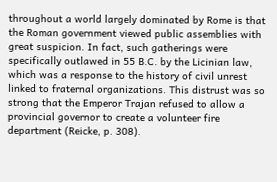throughout a world largely dominated by Rome is that the Roman government viewed public assemblies with great suspicion. In fact, such gatherings were specifically outlawed in 55 B.C. by the Licinian law, which was a response to the history of civil unrest linked to fraternal organizations. This distrust was so strong that the Emperor Trajan refused to allow a provincial governor to create a volunteer fire department (Reicke, p. 308).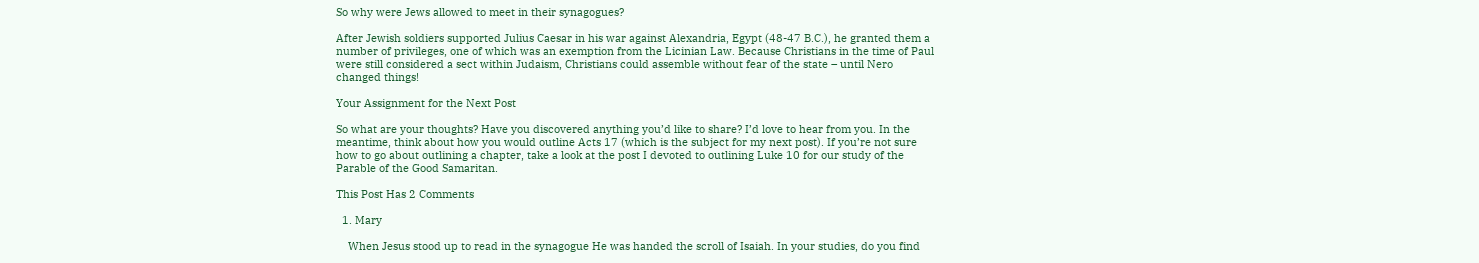So why were Jews allowed to meet in their synagogues?

After Jewish soldiers supported Julius Caesar in his war against Alexandria, Egypt (48-47 B.C.), he granted them a number of privileges, one of which was an exemption from the Licinian Law. Because Christians in the time of Paul were still considered a sect within Judaism, Christians could assemble without fear of the state – until Nero changed things!

Your Assignment for the Next Post

So what are your thoughts? Have you discovered anything you’d like to share? I’d love to hear from you. In the meantime, think about how you would outline Acts 17 (which is the subject for my next post). If you’re not sure how to go about outlining a chapter, take a look at the post I devoted to outlining Luke 10 for our study of the Parable of the Good Samaritan.

This Post Has 2 Comments

  1. Mary

    When Jesus stood up to read in the synagogue He was handed the scroll of Isaiah. In your studies, do you find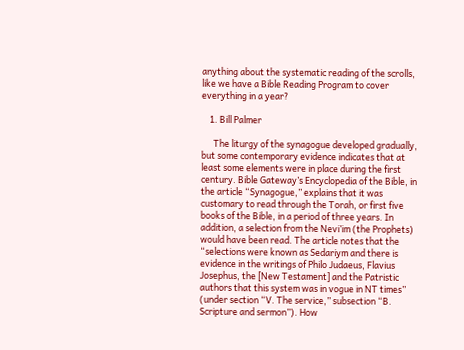anything about the systematic reading of the scrolls, like we have a Bible Reading Program to cover everything in a year?

    1. Bill Palmer

      The liturgy of the synagogue developed gradually, but some contemporary evidence indicates that at least some elements were in place during the first century. Bible Gateway’s Encyclopedia of the Bible, in the article “Synagogue,” explains that it was customary to read through the Torah, or first five books of the Bible, in a period of three years. In addition, a selection from the Nevi’im (the Prophets) would have been read. The article notes that the “selections were known as Sedariym and there is evidence in the writings of Philo Judaeus, Flavius Josephus, the [New Testament] and the Patristic authors that this system was in vogue in NT times” (under section “V. The service,” subsection “B. Scripture and sermon”). How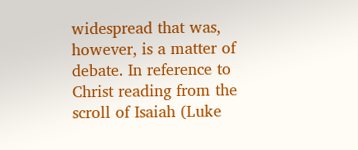widespread that was, however, is a matter of debate. In reference to Christ reading from the scroll of Isaiah (Luke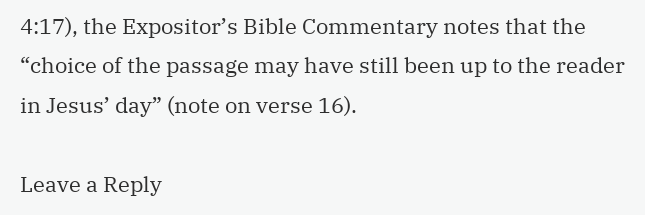4:17), the Expositor’s Bible Commentary notes that the “choice of the passage may have still been up to the reader in Jesus’ day” (note on verse 16).

Leave a Reply